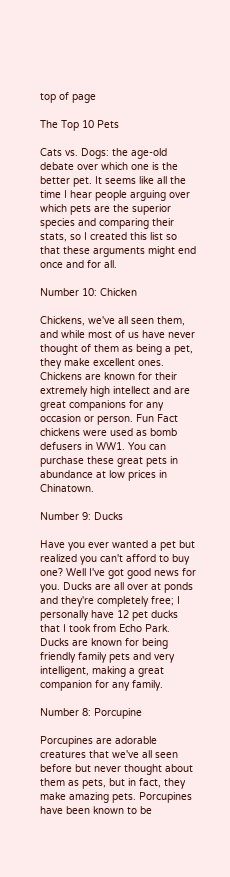top of page

The Top 10 Pets

Cats vs. Dogs: the age-old debate over which one is the better pet. It seems like all the time I hear people arguing over which pets are the superior species and comparing their stats, so I created this list so that these arguments might end once and for all.

Number 10: Chicken

Chickens, we've all seen them, and while most of us have never thought of them as being a pet, they make excellent ones. Chickens are known for their extremely high intellect and are great companions for any occasion or person. Fun Fact chickens were used as bomb defusers in WW1. You can purchase these great pets in abundance at low prices in Chinatown.

Number 9: Ducks

Have you ever wanted a pet but realized you can't afford to buy one? Well I've got good news for you. Ducks are all over at ponds and they're completely free; I personally have 12 pet ducks that I took from Echo Park. Ducks are known for being friendly family pets and very intelligent, making a great companion for any family.

Number 8: Porcupine

Porcupines are adorable creatures that we've all seen before but never thought about them as pets, but in fact, they make amazing pets. Porcupines have been known to be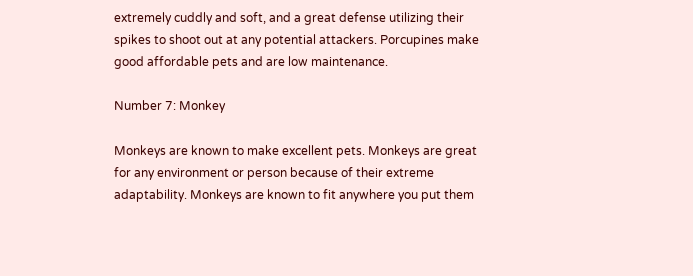extremely cuddly and soft, and a great defense utilizing their spikes to shoot out at any potential attackers. Porcupines make good affordable pets and are low maintenance.

Number 7: Monkey

Monkeys are known to make excellent pets. Monkeys are great for any environment or person because of their extreme adaptability. Monkeys are known to fit anywhere you put them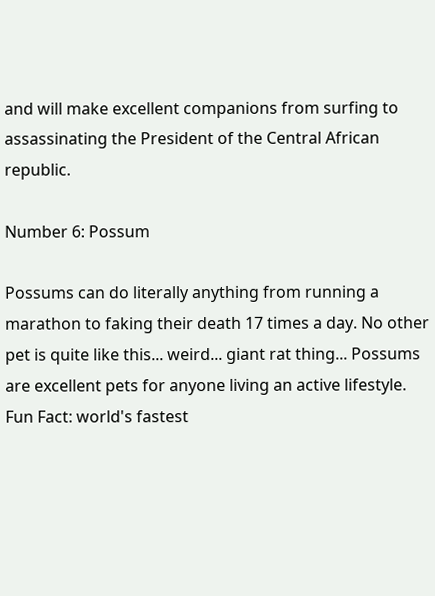and will make excellent companions from surfing to assassinating the President of the Central African republic.

Number 6: Possum

Possums can do literally anything from running a marathon to faking their death 17 times a day. No other pet is quite like this... weird... giant rat thing... Possums are excellent pets for anyone living an active lifestyle. Fun Fact: world's fastest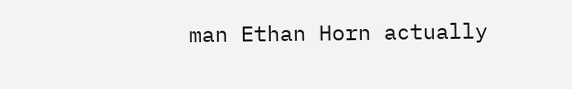man Ethan Horn actually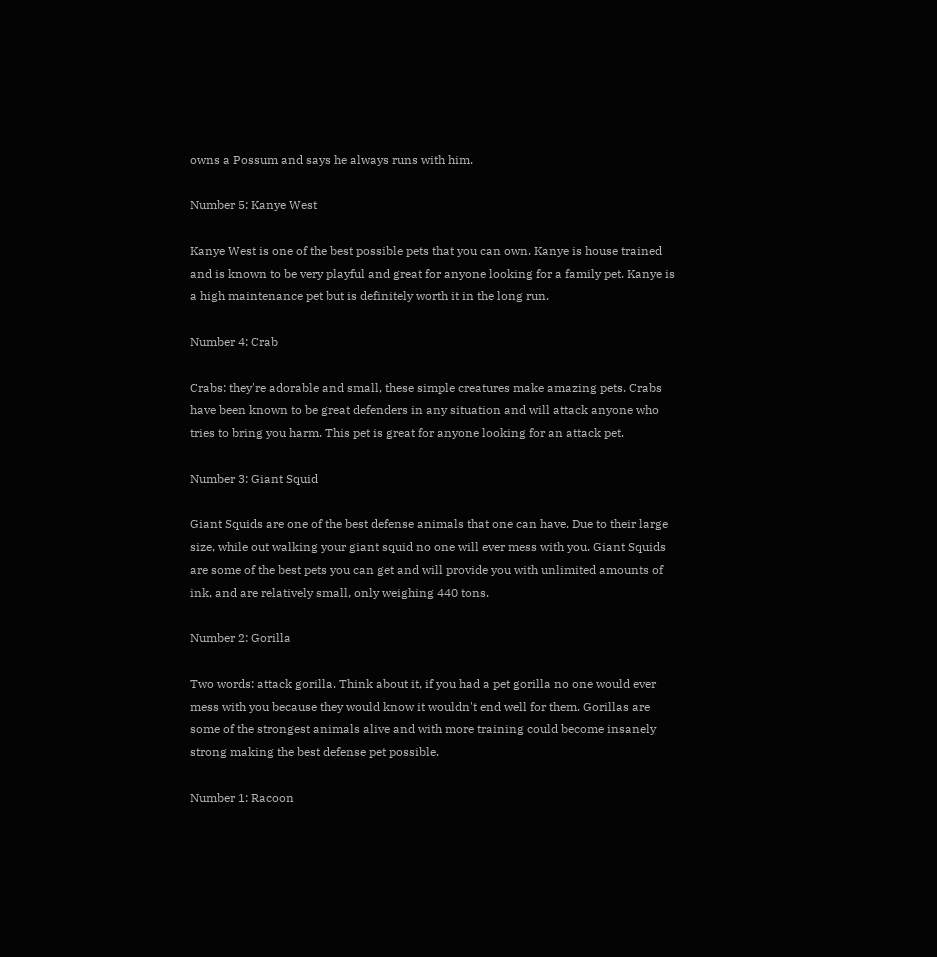owns a Possum and says he always runs with him.

Number 5: Kanye West

Kanye West is one of the best possible pets that you can own. Kanye is house trained and is known to be very playful and great for anyone looking for a family pet. Kanye is a high maintenance pet but is definitely worth it in the long run.

Number 4: Crab

Crabs: they're adorable and small, these simple creatures make amazing pets. Crabs have been known to be great defenders in any situation and will attack anyone who tries to bring you harm. This pet is great for anyone looking for an attack pet.

Number 3: Giant Squid

Giant Squids are one of the best defense animals that one can have. Due to their large size, while out walking your giant squid no one will ever mess with you. Giant Squids are some of the best pets you can get and will provide you with unlimited amounts of ink, and are relatively small, only weighing 440 tons.

Number 2: Gorilla

Two words: attack gorilla. Think about it, if you had a pet gorilla no one would ever mess with you because they would know it wouldn't end well for them. Gorillas are some of the strongest animals alive and with more training could become insanely strong making the best defense pet possible.

Number 1: Racoon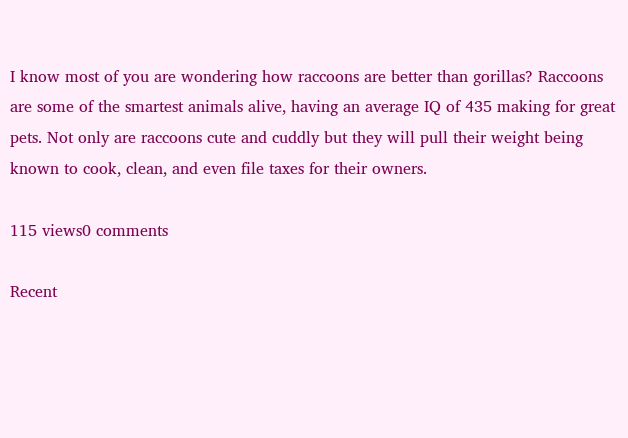I know most of you are wondering how raccoons are better than gorillas? Raccoons are some of the smartest animals alive, having an average IQ of 435 making for great pets. Not only are raccoons cute and cuddly but they will pull their weight being known to cook, clean, and even file taxes for their owners.

115 views0 comments

Recent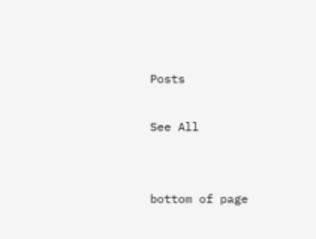Posts

See All


bottom of page